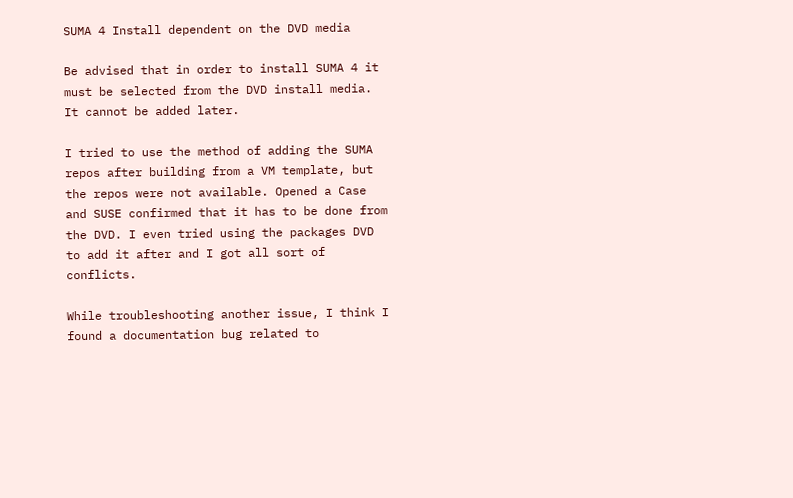SUMA 4 Install dependent on the DVD media

Be advised that in order to install SUMA 4 it must be selected from the DVD install media. It cannot be added later.

I tried to use the method of adding the SUMA repos after building from a VM template, but the repos were not available. Opened a Case and SUSE confirmed that it has to be done from the DVD. I even tried using the packages DVD to add it after and I got all sort of conflicts.

While troubleshooting another issue, I think I found a documentation bug related to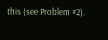this (see Problem #2).